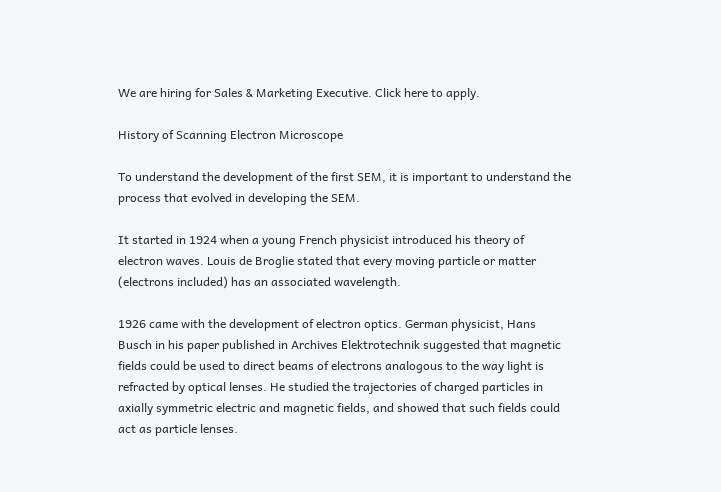We are hiring for Sales & Marketing Executive. Click here to apply.

History of Scanning Electron Microscope

To understand the development of the first SEM, it is important to understand the process that evolved in developing the SEM.

It started in 1924 when a young French physicist introduced his theory of electron waves. Louis de Broglie stated that every moving particle or matter (electrons included) has an associated wavelength.

1926 came with the development of electron optics. German physicist, Hans Busch in his paper published in Archives Elektrotechnik suggested that magnetic fields could be used to direct beams of electrons analogous to the way light is refracted by optical lenses. He studied the trajectories of charged particles in axially symmetric electric and magnetic fields, and showed that such fields could act as particle lenses.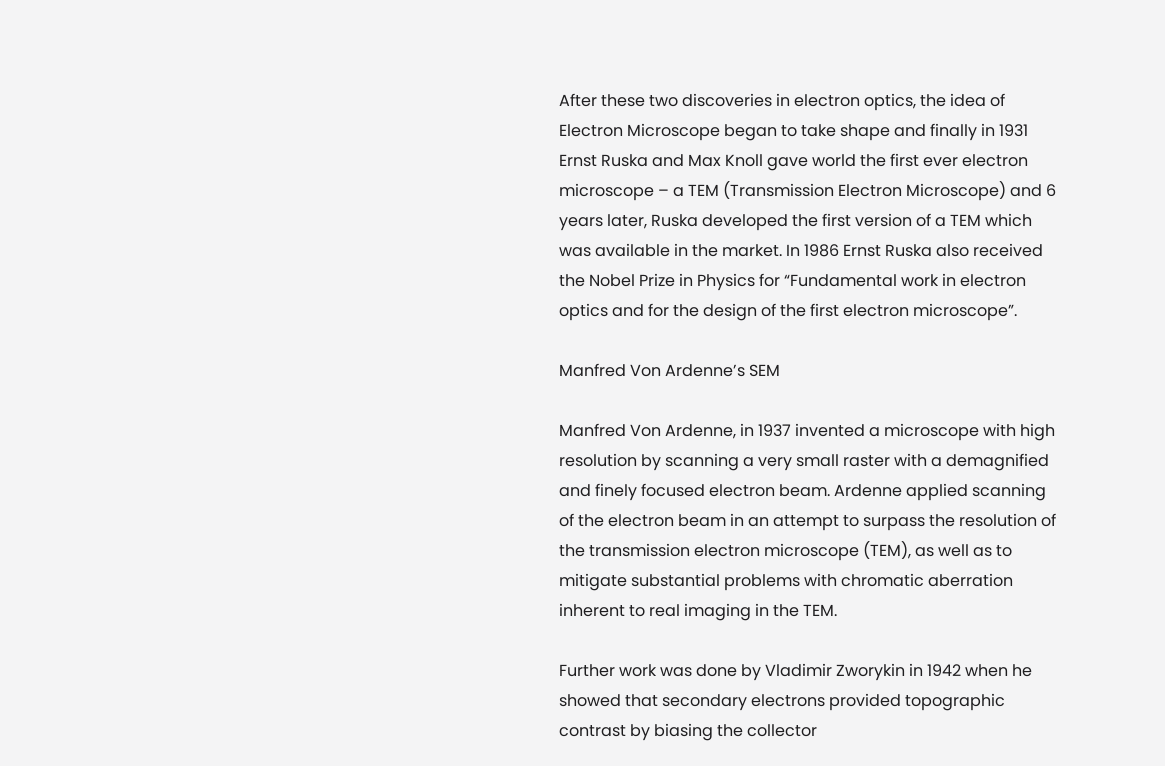After these two discoveries in electron optics, the idea of Electron Microscope began to take shape and finally in 1931 Ernst Ruska and Max Knoll gave world the first ever electron microscope – a TEM (Transmission Electron Microscope) and 6 years later, Ruska developed the first version of a TEM which was available in the market. In 1986 Ernst Ruska also received the Nobel Prize in Physics for “Fundamental work in electron optics and for the design of the first electron microscope”.

Manfred Von Ardenne’s SEM

Manfred Von Ardenne, in 1937 invented a microscope with high resolution by scanning a very small raster with a demagnified and finely focused electron beam. Ardenne applied scanning of the electron beam in an attempt to surpass the resolution of the transmission electron microscope (TEM), as well as to mitigate substantial problems with chromatic aberration inherent to real imaging in the TEM.

Further work was done by Vladimir Zworykin in 1942 when he showed that secondary electrons provided topographic contrast by biasing the collector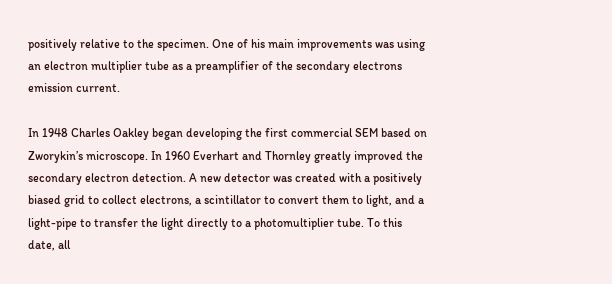positively relative to the specimen. One of his main improvements was using an electron multiplier tube as a preamplifier of the secondary electrons emission current.

In 1948 Charles Oakley began developing the first commercial SEM based on Zworykin’s microscope. In 1960 Everhart and Thornley greatly improved the secondary electron detection. A new detector was created with a positively biased grid to collect electrons, a scintillator to convert them to light, and a light-pipe to transfer the light directly to a photomultiplier tube. To this date, all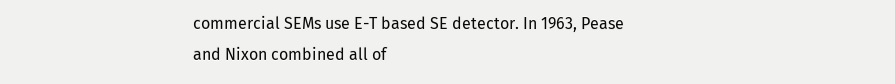commercial SEMs use E-T based SE detector. In 1963, Pease and Nixon combined all of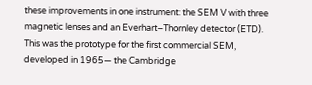these improvements in one instrument: the SEM V with three magnetic lenses and an Everhart–Thornley detector (ETD). This was the prototype for the first commercial SEM, developed in 1965— the Cambridge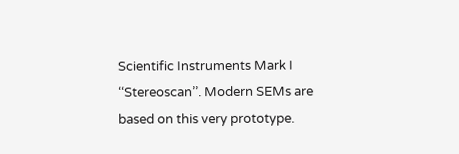Scientific Instruments Mark I ‘‘Stereoscan’’. Modern SEMs are based on this very prototype.